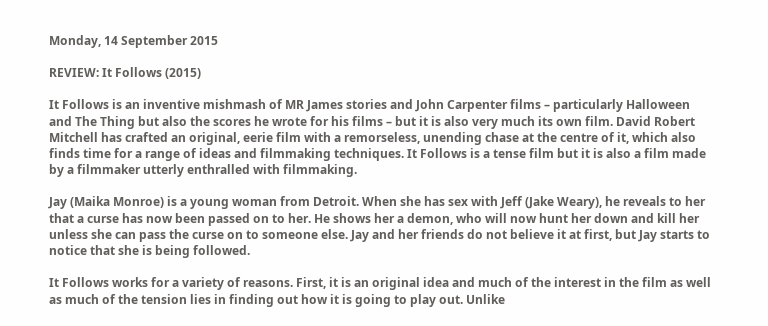Monday, 14 September 2015

REVIEW: It Follows (2015)

It Follows is an inventive mishmash of MR James stories and John Carpenter films – particularly Halloween and The Thing but also the scores he wrote for his films – but it is also very much its own film. David Robert Mitchell has crafted an original, eerie film with a remorseless, unending chase at the centre of it, which also finds time for a range of ideas and filmmaking techniques. It Follows is a tense film but it is also a film made by a filmmaker utterly enthralled with filmmaking.

Jay (Maika Monroe) is a young woman from Detroit. When she has sex with Jeff (Jake Weary), he reveals to her that a curse has now been passed on to her. He shows her a demon, who will now hunt her down and kill her unless she can pass the curse on to someone else. Jay and her friends do not believe it at first, but Jay starts to notice that she is being followed.

It Follows works for a variety of reasons. First, it is an original idea and much of the interest in the film as well as much of the tension lies in finding out how it is going to play out. Unlike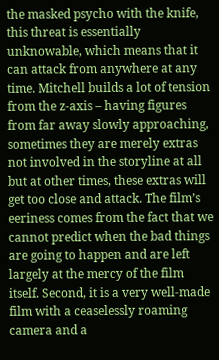the masked psycho with the knife, this threat is essentially unknowable, which means that it can attack from anywhere at any time. Mitchell builds a lot of tension from the z-axis – having figures from far away slowly approaching, sometimes they are merely extras not involved in the storyline at all but at other times, these extras will get too close and attack. The film’s eeriness comes from the fact that we cannot predict when the bad things are going to happen and are left largely at the mercy of the film itself. Second, it is a very well-made film with a ceaselessly roaming camera and a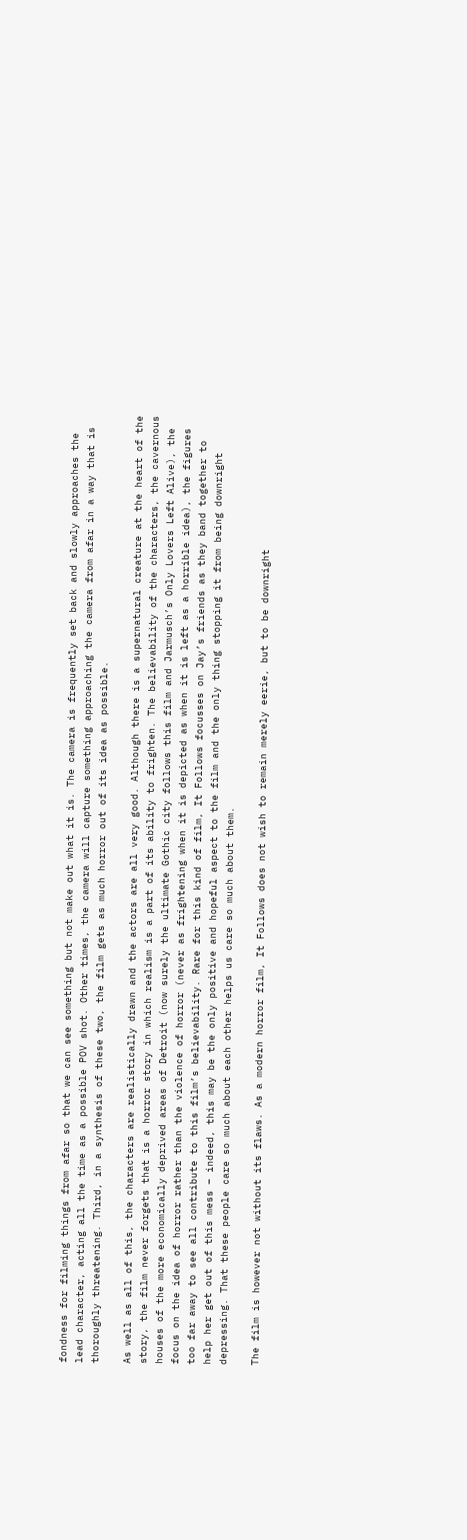fondness for filming things from afar so that we can see something but not make out what it is. The camera is frequently set back and slowly approaches the lead character, acting all the time as a possible POV shot. Other times, the camera will capture something approaching the camera from afar in a way that is thoroughly threatening. Third, in a synthesis of these two, the film gets as much horror out of its idea as possible.

As well as all of this, the characters are realistically drawn and the actors are all very good. Although there is a supernatural creature at the heart of the story, the film never forgets that is a horror story in which realism is a part of its ability to frighten. The believability of the characters, the cavernous houses of the more economically deprived areas of Detroit (now surely the ultimate Gothic city follows this film and Jarmusch’s Only Lovers Left Alive), the focus on the idea of horror rather than the violence of horror (never as frightening when it is depicted as when it is left as a horrible idea), the figures too far away to see all contribute to this film’s believability. Rare for this kind of film, It Follows focusses on Jay’s friends as they band together to help her get out of this mess – indeed, this may be the only positive and hopeful aspect to the film and the only thing stopping it from being downright depressing. That these people care so much about each other helps us care so much about them.

The film is however not without its flaws. As a modern horror film, It Follows does not wish to remain merely eerie, but to be downright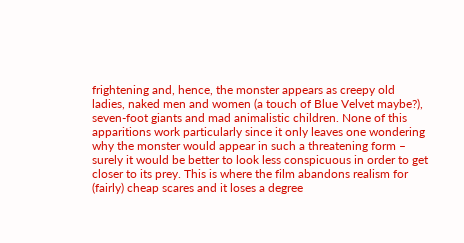frightening and, hence, the monster appears as creepy old ladies, naked men and women (a touch of Blue Velvet maybe?), seven-foot giants and mad animalistic children. None of this apparitions work particularly since it only leaves one wondering why the monster would appear in such a threatening form – surely it would be better to look less conspicuous in order to get closer to its prey. This is where the film abandons realism for (fairly) cheap scares and it loses a degree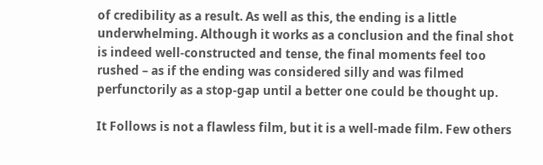of credibility as a result. As well as this, the ending is a little underwhelming. Although it works as a conclusion and the final shot is indeed well-constructed and tense, the final moments feel too rushed – as if the ending was considered silly and was filmed perfunctorily as a stop-gap until a better one could be thought up.

It Follows is not a flawless film, but it is a well-made film. Few others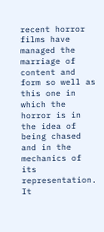recent horror films have managed the marriage of content and form so well as this one in which the horror is in the idea of being chased and in the mechanics of its representation. It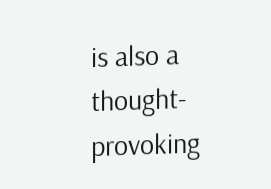is also a thought-provoking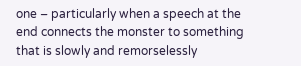one – particularly when a speech at the end connects the monster to something that is slowly and remorselessly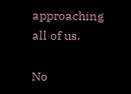approaching all of us.

No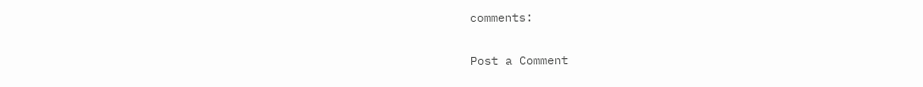comments:

Post a Comment